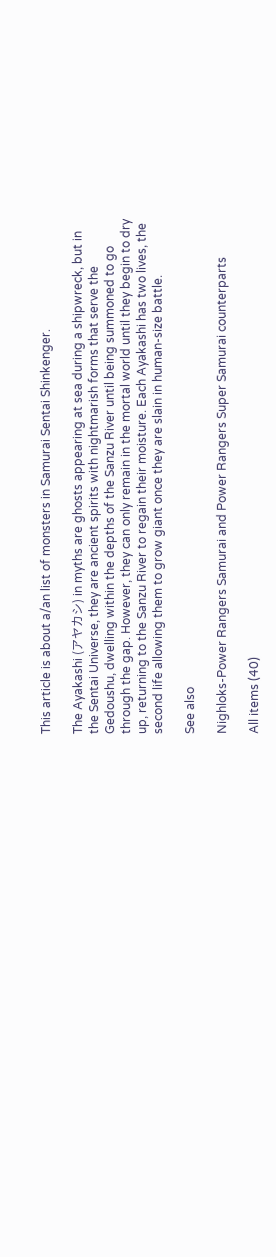This article is about a/an list of monsters in Samurai Sentai Shinkenger.

The Ayakashi (アヤカシ) in myths are ghosts appearing at sea during a shipwreck, but in the Sentai Universe, they are ancient spirits with nightmarish forms that serve the Gedoushu, dwelling within the depths of the Sanzu River until being summoned to go through the gap. However, they can only remain in the mortal world until they begin to dry up, returning to the Sanzu River to regain their moisture. Each Ayakashi has two lives, the second life allowing them to grow giant once they are slain in human-size battle.

See also

Nighloks-Power Rangers Samurai and Power Rangers Super Samurai counterparts

All items (40)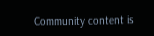Community content is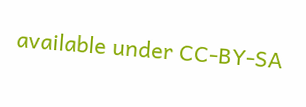available under CC-BY-SA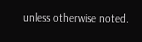unless otherwise noted.